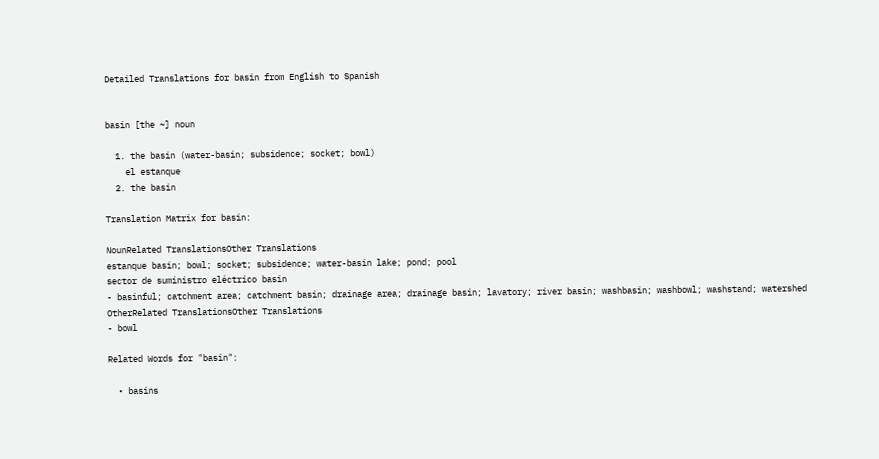Detailed Translations for basin from English to Spanish


basin [the ~] noun

  1. the basin (water-basin; subsidence; socket; bowl)
    el estanque
  2. the basin

Translation Matrix for basin:

NounRelated TranslationsOther Translations
estanque basin; bowl; socket; subsidence; water-basin lake; pond; pool
sector de suministro eléctrico basin
- basinful; catchment area; catchment basin; drainage area; drainage basin; lavatory; river basin; washbasin; washbowl; washstand; watershed
OtherRelated TranslationsOther Translations
- bowl

Related Words for "basin":

  • basins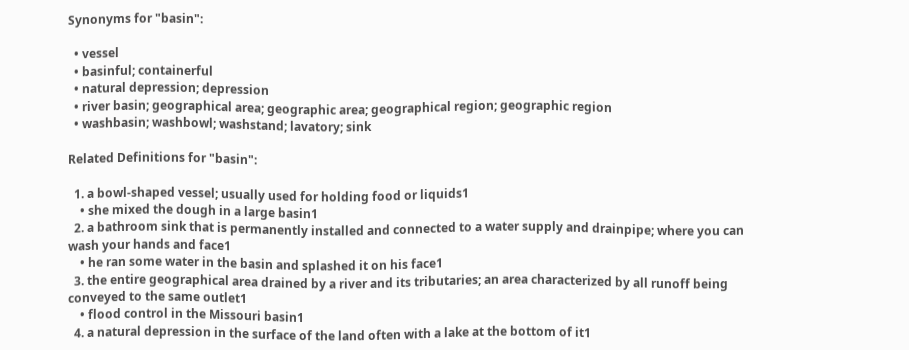Synonyms for "basin":

  • vessel
  • basinful; containerful
  • natural depression; depression
  • river basin; geographical area; geographic area; geographical region; geographic region
  • washbasin; washbowl; washstand; lavatory; sink

Related Definitions for "basin":

  1. a bowl-shaped vessel; usually used for holding food or liquids1
    • she mixed the dough in a large basin1
  2. a bathroom sink that is permanently installed and connected to a water supply and drainpipe; where you can wash your hands and face1
    • he ran some water in the basin and splashed it on his face1
  3. the entire geographical area drained by a river and its tributaries; an area characterized by all runoff being conveyed to the same outlet1
    • flood control in the Missouri basin1
  4. a natural depression in the surface of the land often with a lake at the bottom of it1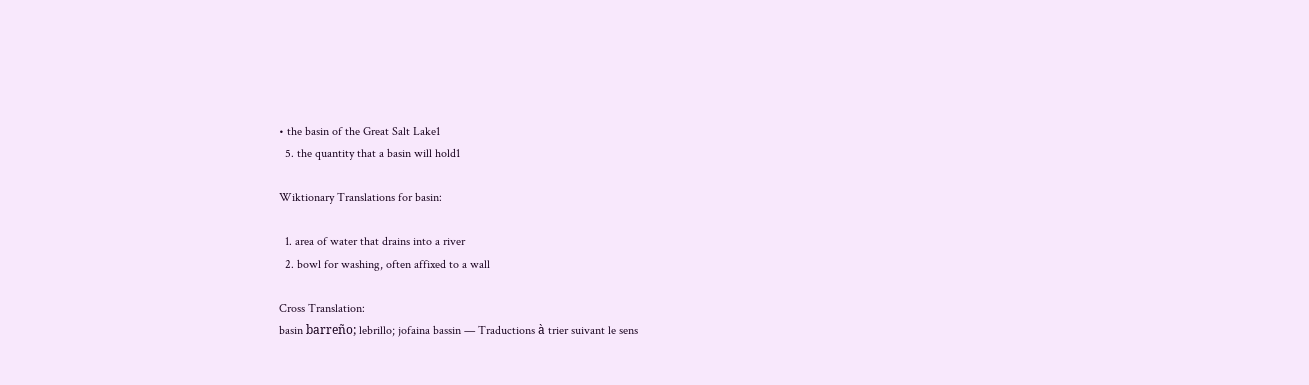• the basin of the Great Salt Lake1
  5. the quantity that a basin will hold1

Wiktionary Translations for basin:

  1. area of water that drains into a river
  2. bowl for washing, often affixed to a wall

Cross Translation:
basin barreño; lebrillo; jofaina bassin — Traductions à trier suivant le sens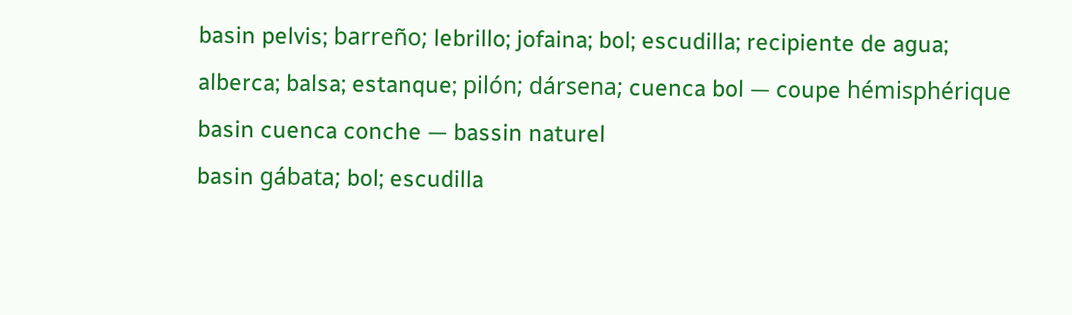basin pelvis; barreño; lebrillo; jofaina; bol; escudilla; recipiente de agua; alberca; balsa; estanque; pilón; dársena; cuenca bol — coupe hémisphérique
basin cuenca conche — bassin naturel
basin gábata; bol; escudilla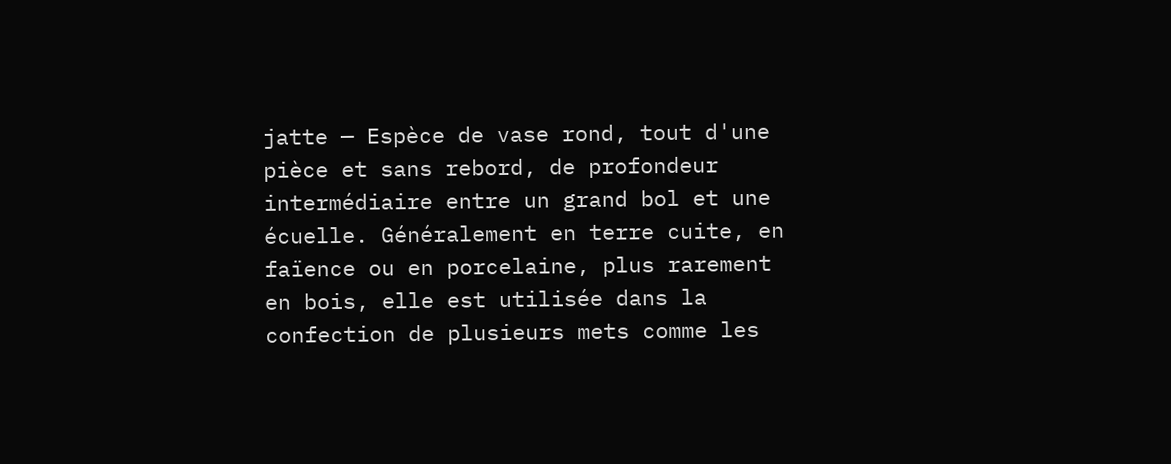jatte — Espèce de vase rond, tout d'une pièce et sans rebord, de profondeur intermédiaire entre un grand bol et une écuelle. Généralement en terre cuite, en faïence ou en porcelaine, plus rarement en bois, elle est utilisée dans la confection de plusieurs mets comme les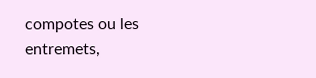compotes ou les entremets,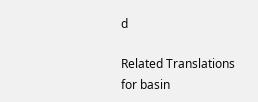d

Related Translations for basin